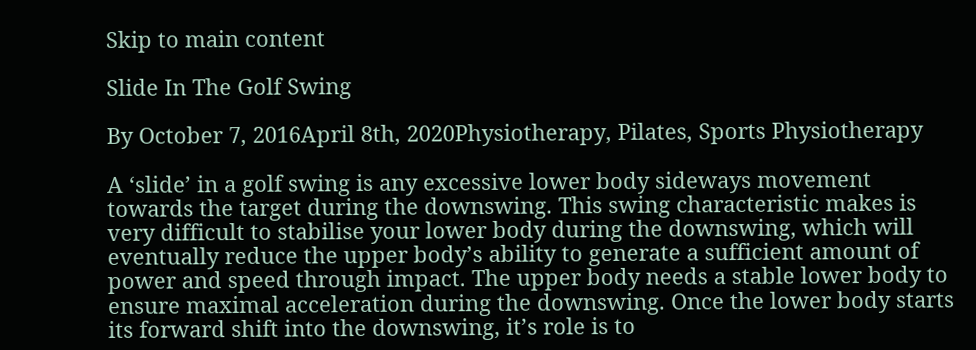Skip to main content

Slide In The Golf Swing

By October 7, 2016April 8th, 2020Physiotherapy, Pilates, Sports Physiotherapy

A ‘slide’ in a golf swing is any excessive lower body sideways movement towards the target during the downswing. This swing characteristic makes is very difficult to stabilise your lower body during the downswing, which will eventually reduce the upper body’s ability to generate a sufficient amount of power and speed through impact. The upper body needs a stable lower body to ensure maximal acceleration during the downswing. Once the lower body starts its forward shift into the downswing, it’s role is to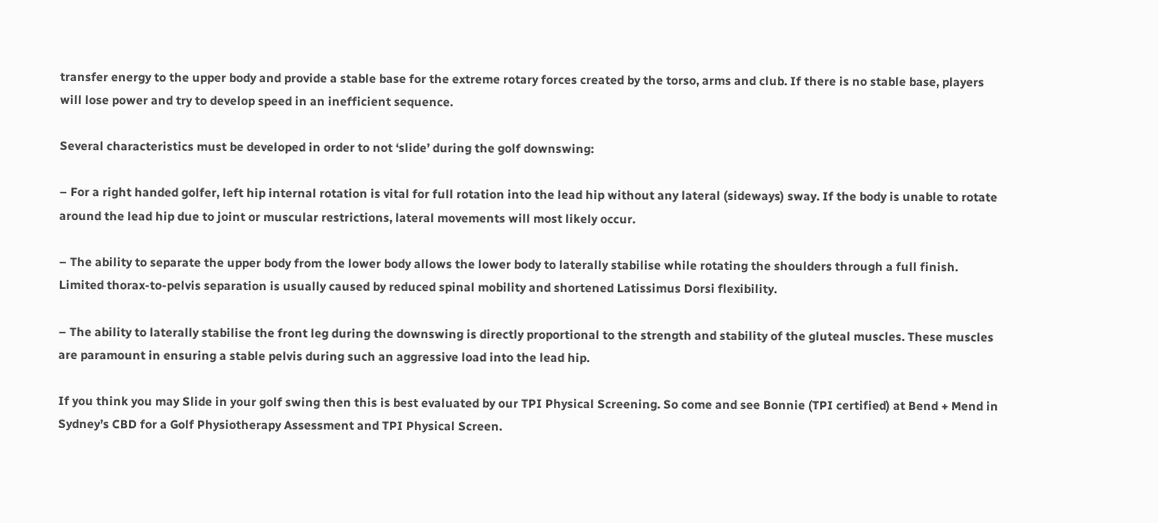transfer energy to the upper body and provide a stable base for the extreme rotary forces created by the torso, arms and club. If there is no stable base, players will lose power and try to develop speed in an inefficient sequence.

Several characteristics must be developed in order to not ‘slide’ during the golf downswing:

– For a right handed golfer, left hip internal rotation is vital for full rotation into the lead hip without any lateral (sideways) sway. If the body is unable to rotate around the lead hip due to joint or muscular restrictions, lateral movements will most likely occur.

– The ability to separate the upper body from the lower body allows the lower body to laterally stabilise while rotating the shoulders through a full finish. Limited thorax-to-pelvis separation is usually caused by reduced spinal mobility and shortened Latissimus Dorsi flexibility.

– The ability to laterally stabilise the front leg during the downswing is directly proportional to the strength and stability of the gluteal muscles. These muscles are paramount in ensuring a stable pelvis during such an aggressive load into the lead hip.

If you think you may Slide in your golf swing then this is best evaluated by our TPI Physical Screening. So come and see Bonnie (TPI certified) at Bend + Mend in Sydney’s CBD for a Golf Physiotherapy Assessment and TPI Physical Screen.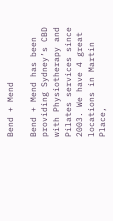Bend + Mend

Bend + Mend has been providing Sydney’s CBD with Physiotherapy and Pilates services since 2003. We have 4 great locations in Martin Place,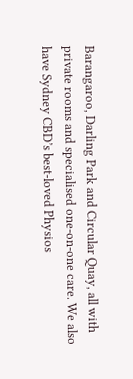Barangaroo, Darling Park and Circular Quay, all with private rooms and specialised one-on-one care. We also have Sydney CBD’s best-loved Physios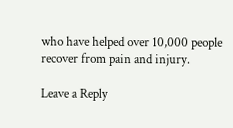who have helped over 10,000 people recover from pain and injury.

Leave a Reply